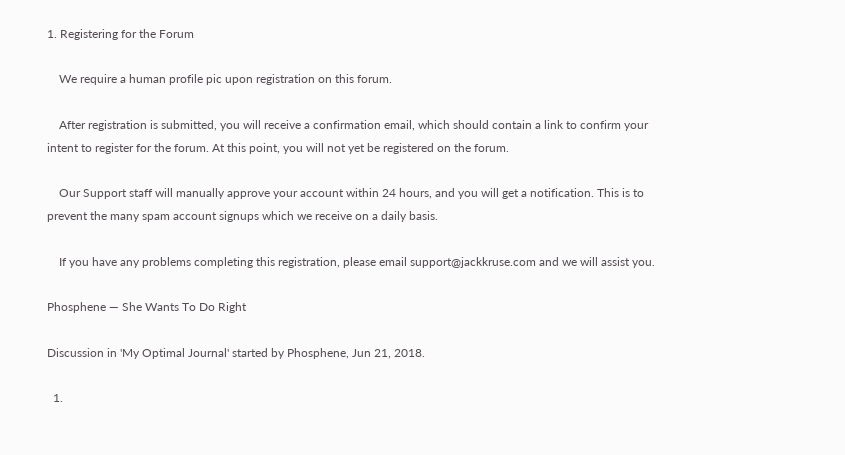1. Registering for the Forum

    We require a human profile pic upon registration on this forum.

    After registration is submitted, you will receive a confirmation email, which should contain a link to confirm your intent to register for the forum. At this point, you will not yet be registered on the forum.

    Our Support staff will manually approve your account within 24 hours, and you will get a notification. This is to prevent the many spam account signups which we receive on a daily basis.

    If you have any problems completing this registration, please email support@jackkruse.com and we will assist you.

Phosphene — She Wants To Do Right

Discussion in 'My Optimal Journal' started by Phosphene, Jun 21, 2018.

  1.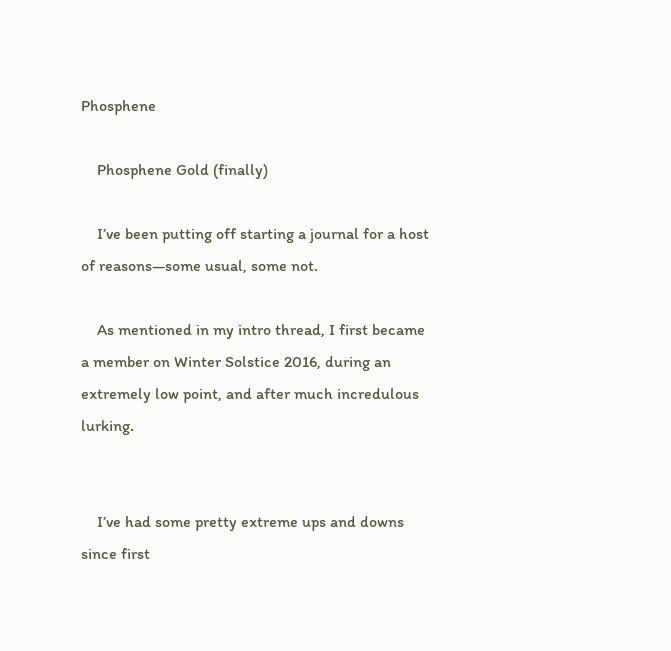Phosphene

    Phosphene Gold (finally)

    I’ve been putting off starting a journal for a host of reasons—some usual, some not.

    As mentioned in my intro thread, I first became a member on Winter Solstice 2016, during an extremely low point, and after much incredulous lurking.


    I’ve had some pretty extreme ups and downs since first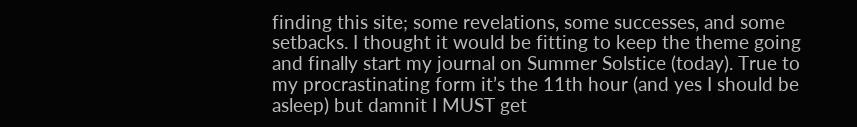finding this site; some revelations, some successes, and some setbacks. I thought it would be fitting to keep the theme going and finally start my journal on Summer Solstice (today). True to my procrastinating form it’s the 11th hour (and yes I should be asleep) but damnit I MUST get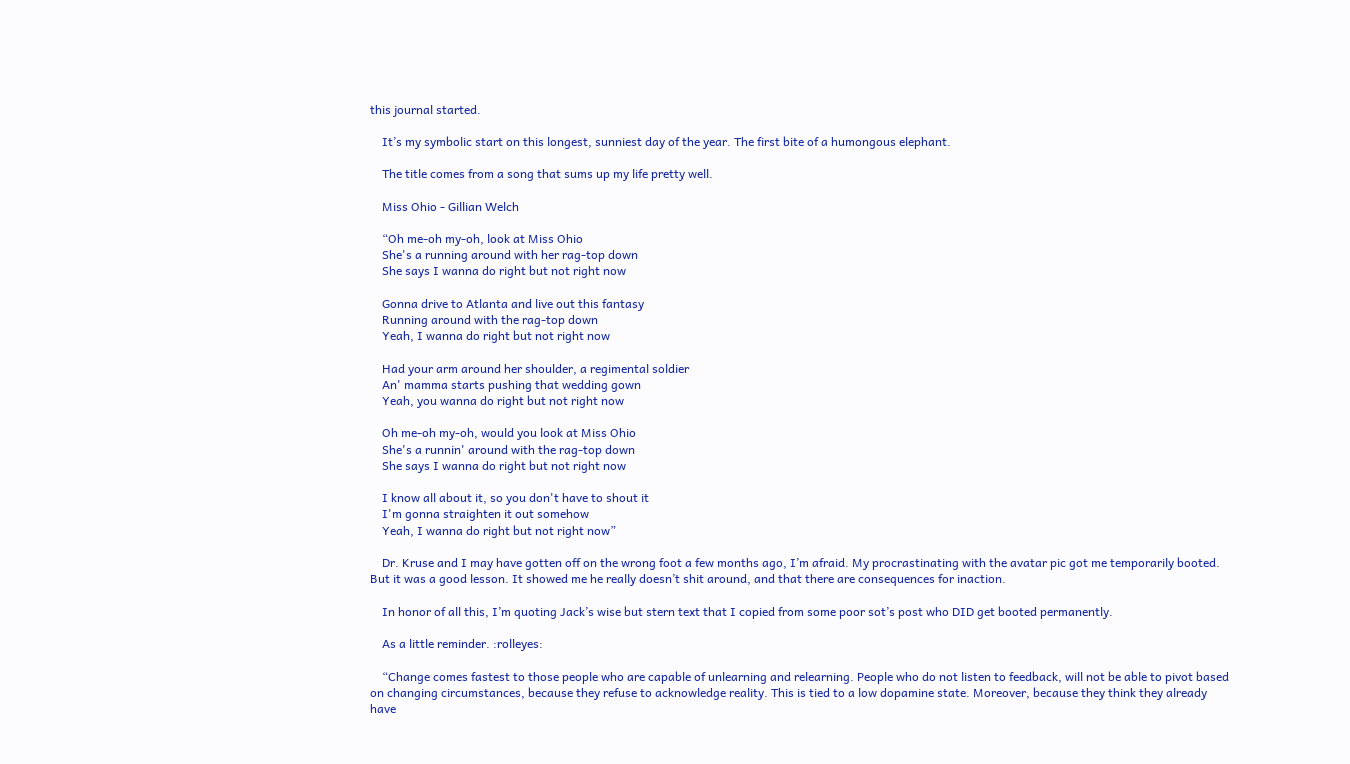this journal started.

    It’s my symbolic start on this longest, sunniest day of the year. The first bite of a humongous elephant.

    The title comes from a song that sums up my life pretty well.

    Miss Ohio - Gillian Welch

    “Oh me-oh my-oh, look at Miss Ohio
    She's a running around with her rag-top down
    She says I wanna do right but not right now

    Gonna drive to Atlanta and live out this fantasy
    Running around with the rag-top down
    Yeah, I wanna do right but not right now

    Had your arm around her shoulder, a regimental soldier
    An' mamma starts pushing that wedding gown
    Yeah, you wanna do right but not right now

    Oh me-oh my-oh, would you look at Miss Ohio
    She's a runnin' around with the rag-top down
    She says I wanna do right but not right now

    I know all about it, so you don't have to shout it
    I'm gonna straighten it out somehow
    Yeah, I wanna do right but not right now”

    Dr. Kruse and I may have gotten off on the wrong foot a few months ago, I’m afraid. My procrastinating with the avatar pic got me temporarily booted. But it was a good lesson. It showed me he really doesn’t shit around, and that there are consequences for inaction.

    In honor of all this, I’m quoting Jack’s wise but stern text that I copied from some poor sot’s post who DID get booted permanently.

    As a little reminder. :rolleyes:

    “Change comes fastest to those people who are capable of unlearning and relearning. People who do not listen to feedback, will not be able to pivot based on changing circumstances, because they refuse to acknowledge reality. This is tied to a low dopamine state. Moreover, because they think they already have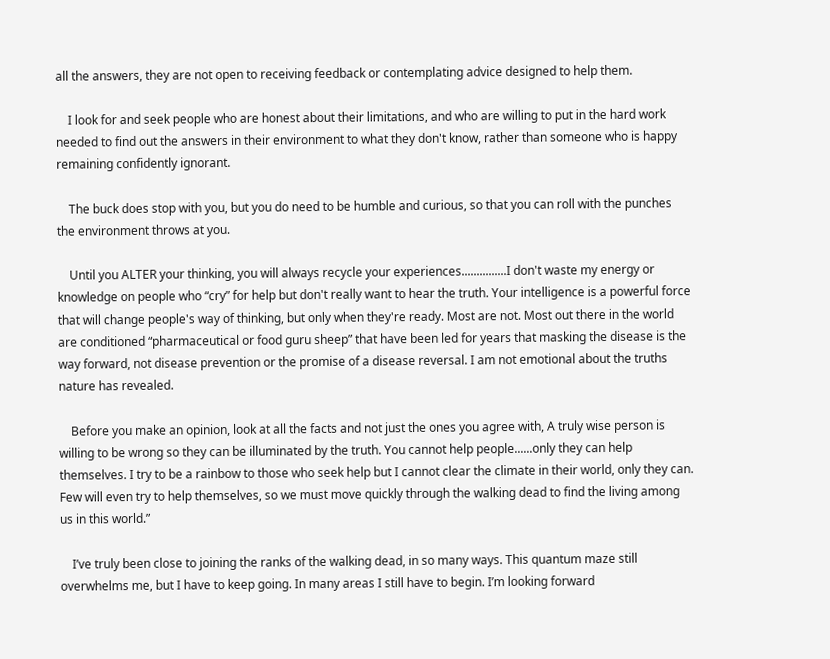all the answers, they are not open to receiving feedback or contemplating advice designed to help them.

    I look for and seek people who are honest about their limitations, and who are willing to put in the hard work needed to find out the answers in their environment to what they don't know, rather than someone who is happy remaining confidently ignorant.

    The buck does stop with you, but you do need to be humble and curious, so that you can roll with the punches the environment throws at you.

    Until you ALTER your thinking, you will always recycle your experiences...............I don't waste my energy or knowledge on people who “cry” for help but don't really want to hear the truth. Your intelligence is a powerful force that will change people's way of thinking, but only when they're ready. Most are not. Most out there in the world are conditioned “pharmaceutical or food guru sheep” that have been led for years that masking the disease is the way forward, not disease prevention or the promise of a disease reversal. I am not emotional about the truths nature has revealed.

    Before you make an opinion, look at all the facts and not just the ones you agree with, A truly wise person is willing to be wrong so they can be illuminated by the truth. You cannot help people......only they can help themselves. I try to be a rainbow to those who seek help but I cannot clear the climate in their world, only they can. Few will even try to help themselves, so we must move quickly through the walking dead to find the living among us in this world.”

    I’ve truly been close to joining the ranks of the walking dead, in so many ways. This quantum maze still overwhelms me, but I have to keep going. In many areas I still have to begin. I’m looking forward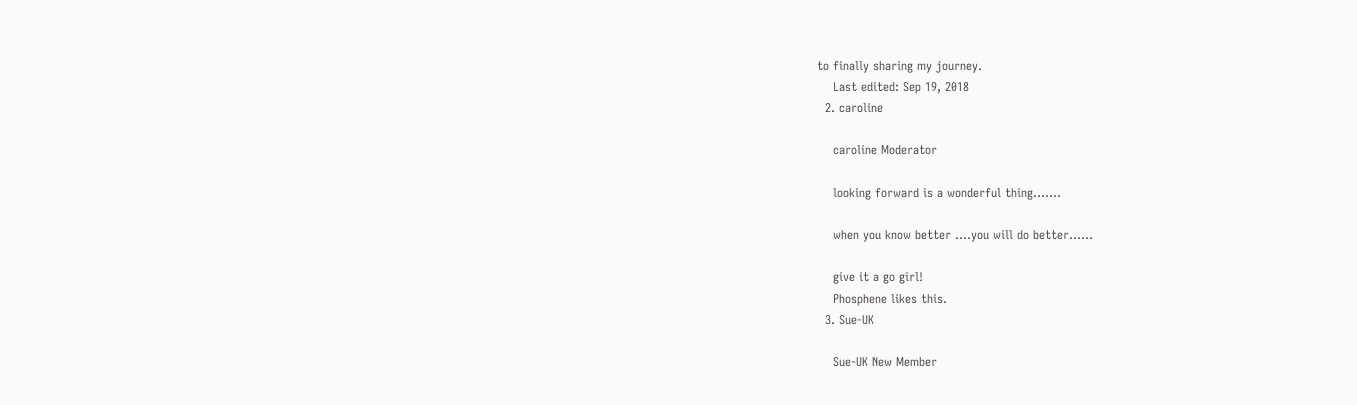to finally sharing my journey.
    Last edited: Sep 19, 2018
  2. caroline

    caroline Moderator

    looking forward is a wonderful thing.......

    when you know better ....you will do better......

    give it a go girl!
    Phosphene likes this.
  3. Sue-UK

    Sue-UK New Member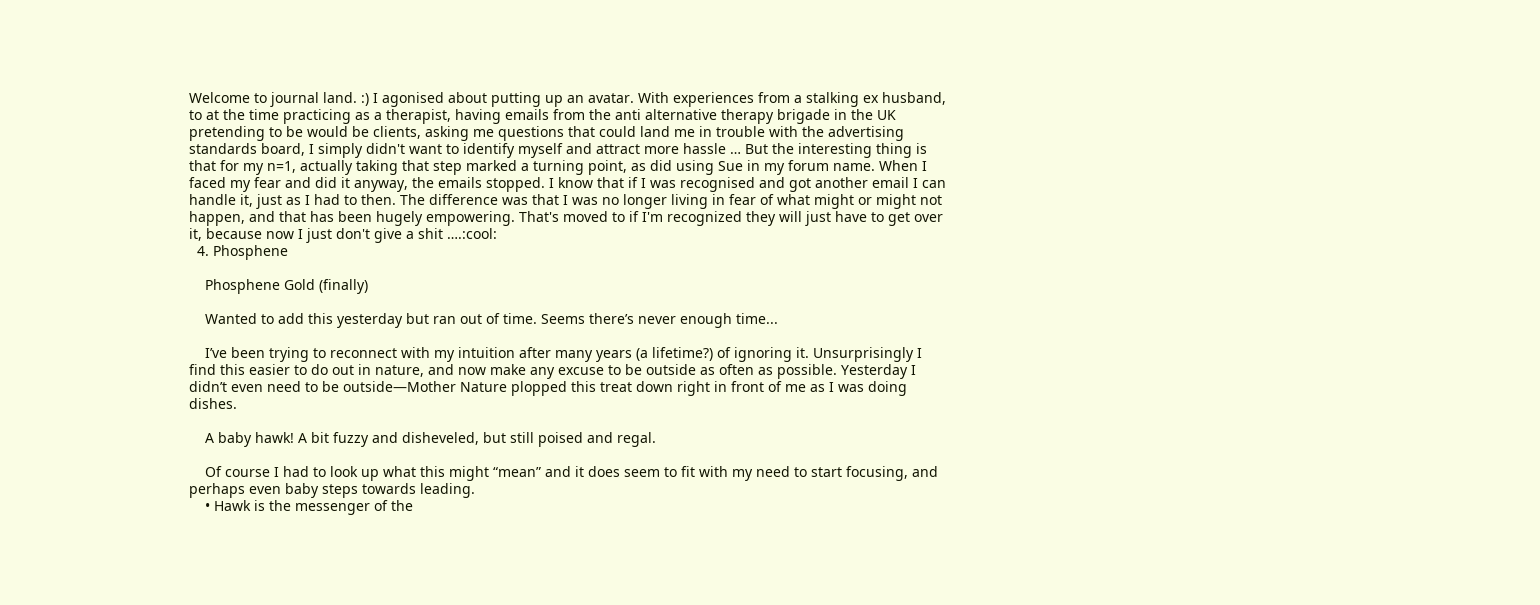Welcome to journal land. :) I agonised about putting up an avatar. With experiences from a stalking ex husband, to at the time practicing as a therapist, having emails from the anti alternative therapy brigade in the UK pretending to be would be clients, asking me questions that could land me in trouble with the advertising standards board, I simply didn't want to identify myself and attract more hassle … But the interesting thing is that for my n=1, actually taking that step marked a turning point, as did using Sue in my forum name. When I faced my fear and did it anyway, the emails stopped. I know that if I was recognised and got another email I can handle it, just as I had to then. The difference was that I was no longer living in fear of what might or might not happen, and that has been hugely empowering. That's moved to if I'm recognized they will just have to get over it, because now I just don't give a shit ….:cool:
  4. Phosphene

    Phosphene Gold (finally)

    Wanted to add this yesterday but ran out of time. Seems there’s never enough time...

    I’ve been trying to reconnect with my intuition after many years (a lifetime?) of ignoring it. Unsurprisingly I find this easier to do out in nature, and now make any excuse to be outside as often as possible. Yesterday I didn’t even need to be outside—Mother Nature plopped this treat down right in front of me as I was doing dishes.

    A baby hawk! A bit fuzzy and disheveled, but still poised and regal.

    Of course I had to look up what this might “mean” and it does seem to fit with my need to start focusing, and perhaps even baby steps towards leading.
    • Hawk is the messenger of the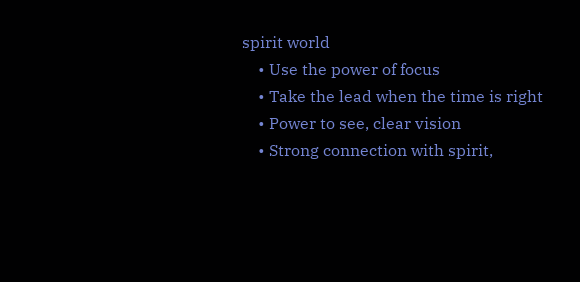spirit world
    • Use the power of focus
    • Take the lead when the time is right
    • Power to see, clear vision
    • Strong connection with spirit,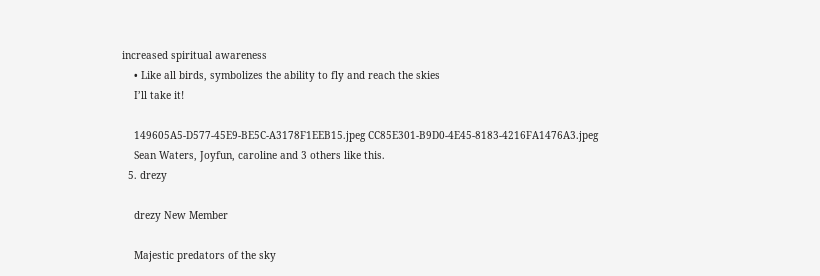increased spiritual awareness
    • Like all birds, symbolizes the ability to fly and reach the skies
    I’ll take it!

    149605A5-D577-45E9-BE5C-A3178F1EEB15.jpeg CC85E301-B9D0-4E45-8183-4216FA1476A3.jpeg
    Sean Waters, Joyfun, caroline and 3 others like this.
  5. drezy

    drezy New Member

    Majestic predators of the sky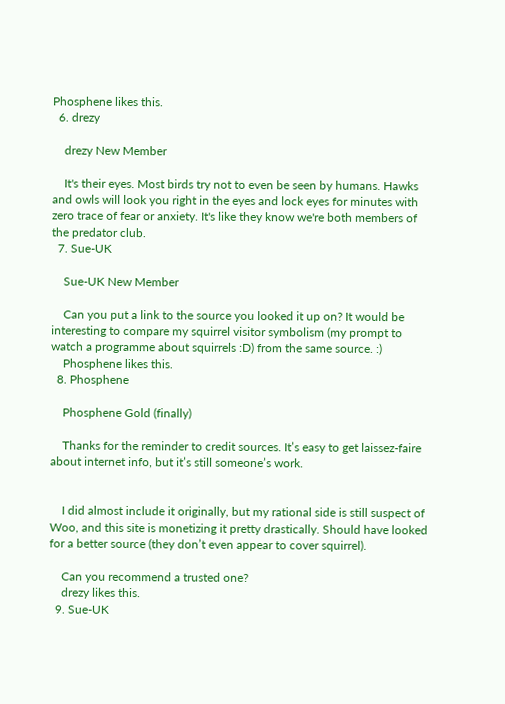Phosphene likes this.
  6. drezy

    drezy New Member

    It's their eyes. Most birds try not to even be seen by humans. Hawks and owls will look you right in the eyes and lock eyes for minutes with zero trace of fear or anxiety. It's like they know we're both members of the predator club.
  7. Sue-UK

    Sue-UK New Member

    Can you put a link to the source you looked it up on? It would be interesting to compare my squirrel visitor symbolism (my prompt to watch a programme about squirrels :D) from the same source. :)
    Phosphene likes this.
  8. Phosphene

    Phosphene Gold (finally)

    Thanks for the reminder to credit sources. It’s easy to get laissez-faire about internet info, but it’s still someone’s work.


    I did almost include it originally, but my rational side is still suspect of Woo, and this site is monetizing it pretty drastically. Should have looked for a better source (they don’t even appear to cover squirrel).

    Can you recommend a trusted one?
    drezy likes this.
  9. Sue-UK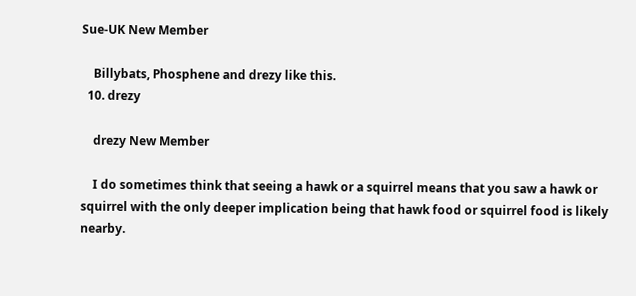Sue-UK New Member

    Billybats, Phosphene and drezy like this.
  10. drezy

    drezy New Member

    I do sometimes think that seeing a hawk or a squirrel means that you saw a hawk or squirrel with the only deeper implication being that hawk food or squirrel food is likely nearby.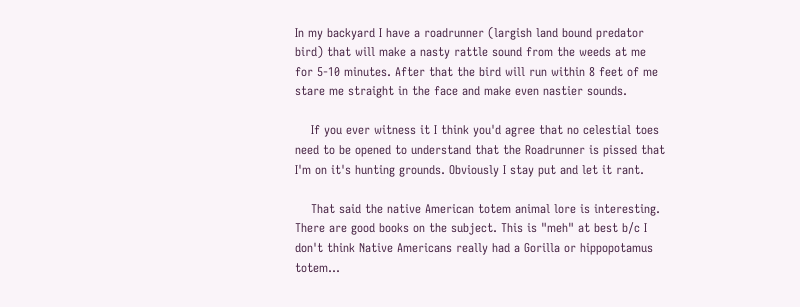In my backyard I have a roadrunner (largish land bound predator bird) that will make a nasty rattle sound from the weeds at me for 5-10 minutes. After that the bird will run within 8 feet of me stare me straight in the face and make even nastier sounds.

    If you ever witness it I think you'd agree that no celestial toes need to be opened to understand that the Roadrunner is pissed that I'm on it's hunting grounds. Obviously I stay put and let it rant.

    That said the native American totem animal lore is interesting. There are good books on the subject. This is "meh" at best b/c I don't think Native Americans really had a Gorilla or hippopotamus totem...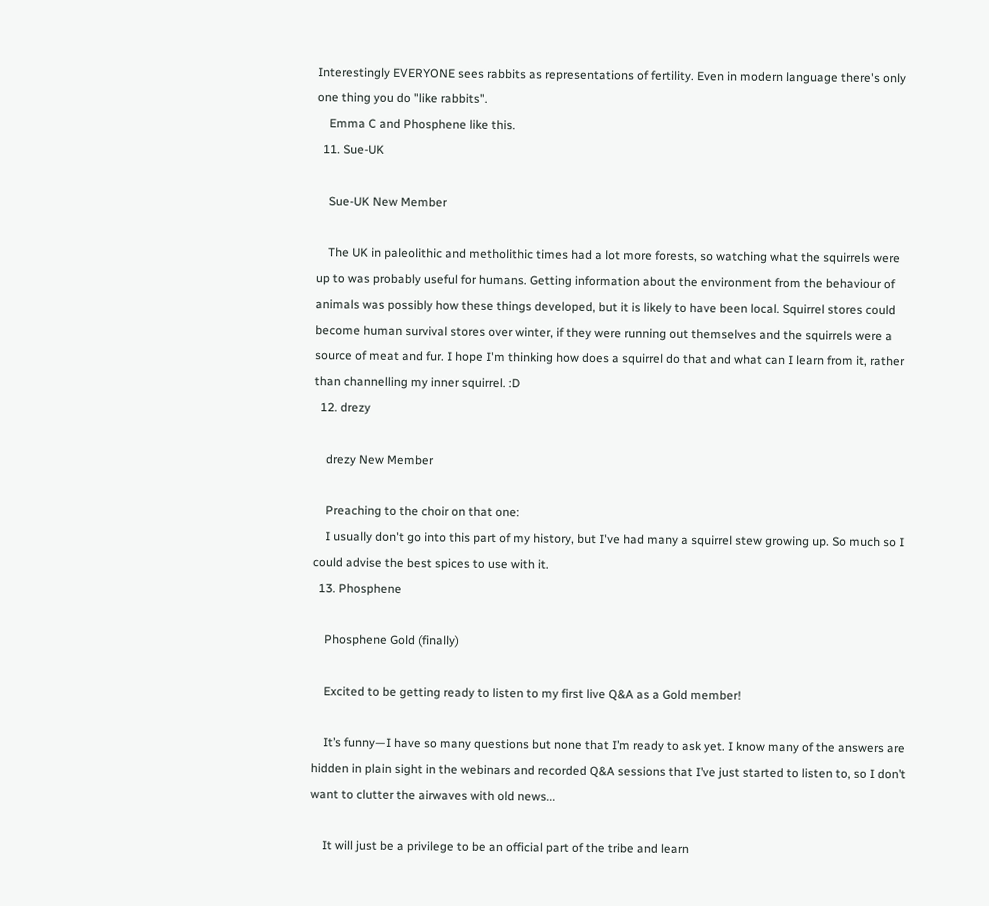Interestingly EVERYONE sees rabbits as representations of fertility. Even in modern language there's only one thing you do "like rabbits".
    Emma C and Phosphene like this.
  11. Sue-UK

    Sue-UK New Member

    The UK in paleolithic and metholithic times had a lot more forests, so watching what the squirrels were up to was probably useful for humans. Getting information about the environment from the behaviour of animals was possibly how these things developed, but it is likely to have been local. Squirrel stores could become human survival stores over winter, if they were running out themselves and the squirrels were a source of meat and fur. I hope I'm thinking how does a squirrel do that and what can I learn from it, rather than channelling my inner squirrel. :D
  12. drezy

    drezy New Member

    Preaching to the choir on that one:
    I usually don't go into this part of my history, but I've had many a squirrel stew growing up. So much so I could advise the best spices to use with it.
  13. Phosphene

    Phosphene Gold (finally)

    Excited to be getting ready to listen to my first live Q&A as a Gold member!

    It’s funny—I have so many questions but none that I’m ready to ask yet. I know many of the answers are hidden in plain sight in the webinars and recorded Q&A sessions that I’ve just started to listen to, so I don’t want to clutter the airwaves with old news...

    It will just be a privilege to be an official part of the tribe and learn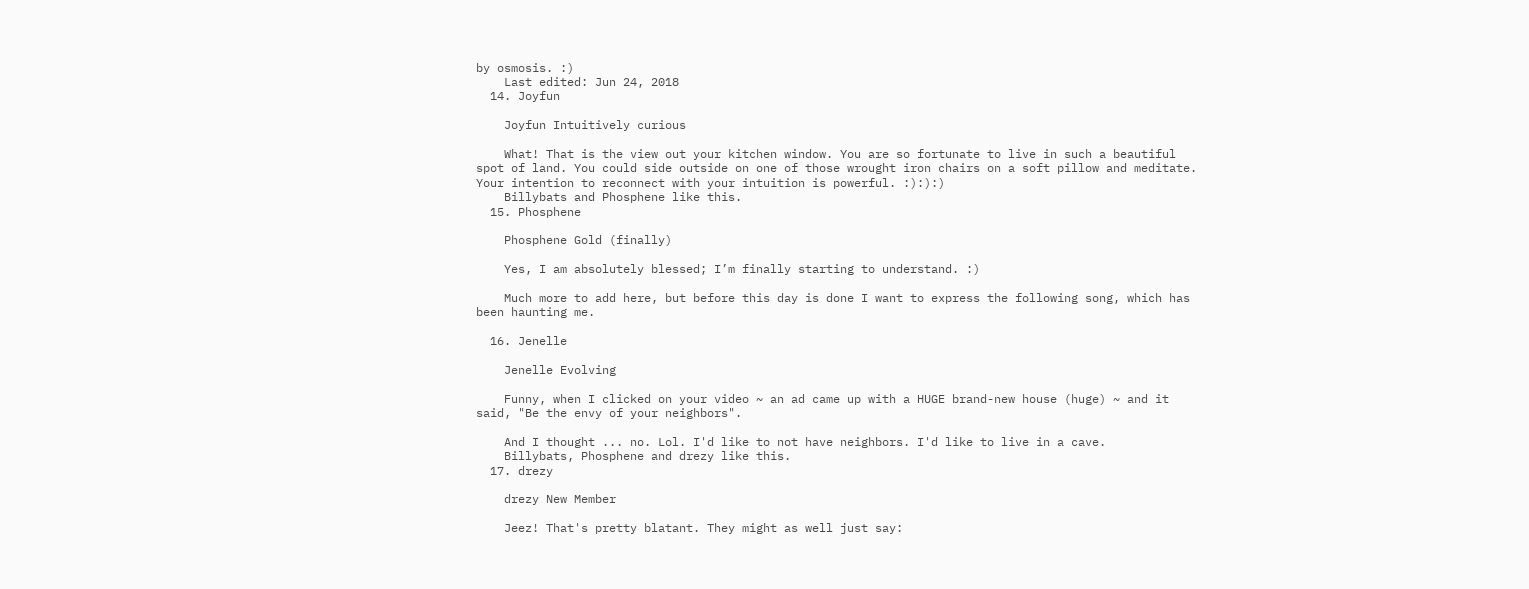by osmosis. :)
    Last edited: Jun 24, 2018
  14. Joyfun

    Joyfun Intuitively curious

    What! That is the view out your kitchen window. You are so fortunate to live in such a beautiful spot of land. You could side outside on one of those wrought iron chairs on a soft pillow and meditate. Your intention to reconnect with your intuition is powerful. :):):)
    Billybats and Phosphene like this.
  15. Phosphene

    Phosphene Gold (finally)

    Yes, I am absolutely blessed; I’m finally starting to understand. :)

    Much more to add here, but before this day is done I want to express the following song, which has been haunting me.

  16. Jenelle

    Jenelle Evolving

    Funny, when I clicked on your video ~ an ad came up with a HUGE brand-new house (huge) ~ and it said, "Be the envy of your neighbors".

    And I thought ... no. Lol. I'd like to not have neighbors. I'd like to live in a cave.
    Billybats, Phosphene and drezy like this.
  17. drezy

    drezy New Member

    Jeez! That's pretty blatant. They might as well just say: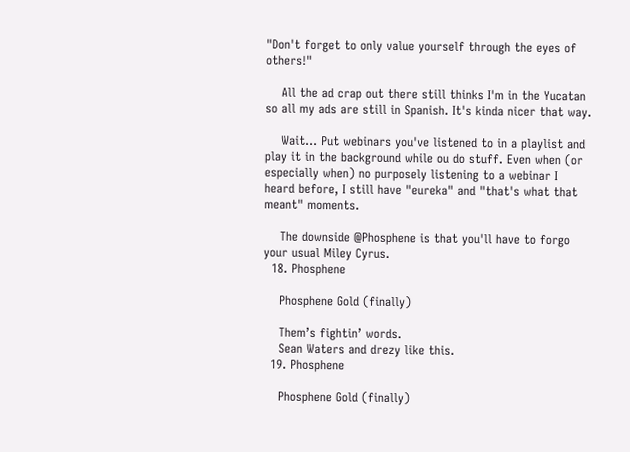"Don't forget to only value yourself through the eyes of others!"

    All the ad crap out there still thinks I'm in the Yucatan so all my ads are still in Spanish. It's kinda nicer that way.

    Wait... Put webinars you've listened to in a playlist and play it in the background while ou do stuff. Even when (or especially when) no purposely listening to a webinar I heard before, I still have "eureka" and "that's what that meant" moments.

    The downside @Phosphene is that you'll have to forgo your usual Miley Cyrus.
  18. Phosphene

    Phosphene Gold (finally)

    Them’s fightin’ words.
    Sean Waters and drezy like this.
  19. Phosphene

    Phosphene Gold (finally)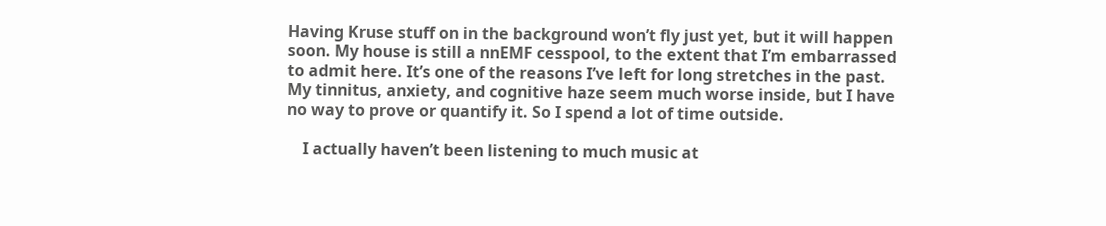Having Kruse stuff on in the background won’t fly just yet, but it will happen soon. My house is still a nnEMF cesspool, to the extent that I’m embarrassed to admit here. It’s one of the reasons I’ve left for long stretches in the past. My tinnitus, anxiety, and cognitive haze seem much worse inside, but I have no way to prove or quantify it. So I spend a lot of time outside.

    I actually haven’t been listening to much music at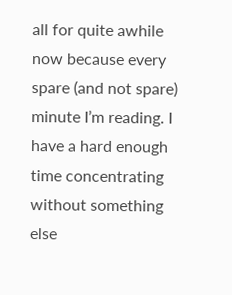all for quite awhile now because every spare (and not spare) minute I’m reading. I have a hard enough time concentrating without something else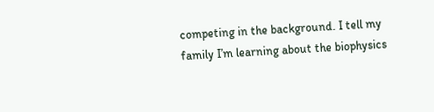competing in the background. I tell my family I’m learning about the biophysics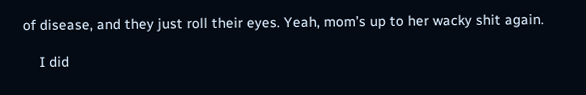of disease, and they just roll their eyes. Yeah, mom’s up to her wacky shit again.

    I did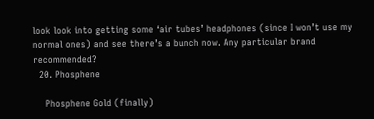look look into getting some ‘air tubes’ headphones (since I won’t use my normal ones) and see there’s a bunch now. Any particular brand recommended?
  20. Phosphene

    Phosphene Gold (finally)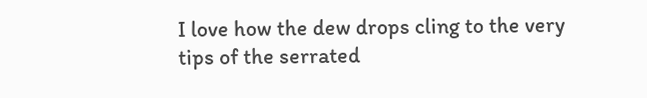I love how the dew drops cling to the very tips of the serrated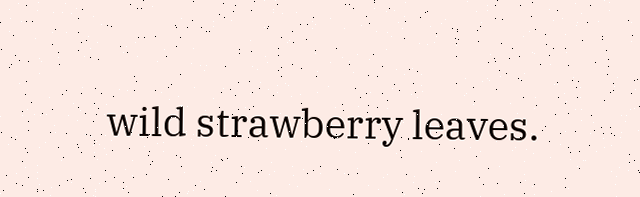wild strawberry leaves.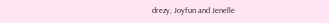drezy, Joyfun and Jenelle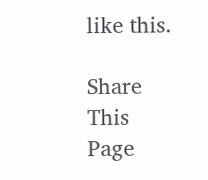like this.

Share This Page